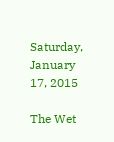Saturday, January 17, 2015

The Wet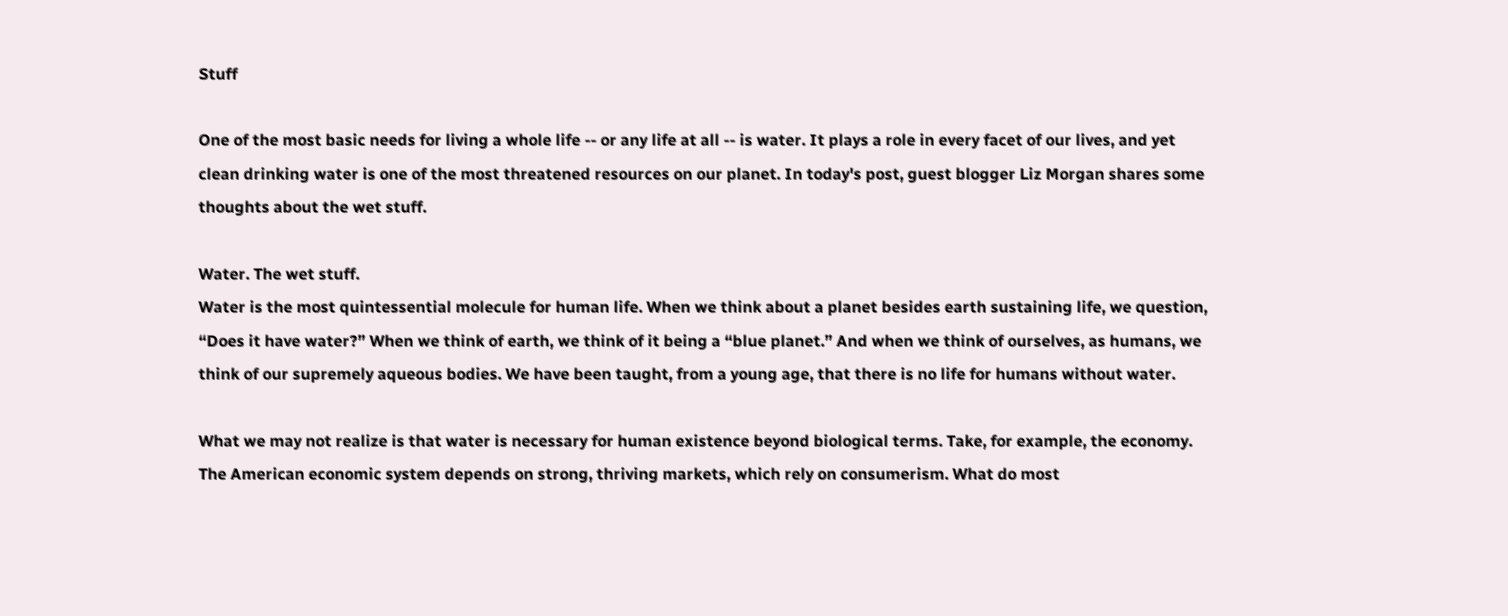Stuff

One of the most basic needs for living a whole life -- or any life at all -- is water. It plays a role in every facet of our lives, and yet clean drinking water is one of the most threatened resources on our planet. In today's post, guest blogger Liz Morgan shares some thoughts about the wet stuff.

Water. The wet stuff.
Water is the most quintessential molecule for human life. When we think about a planet besides earth sustaining life, we question, “Does it have water?” When we think of earth, we think of it being a “blue planet.” And when we think of ourselves, as humans, we think of our supremely aqueous bodies. We have been taught, from a young age, that there is no life for humans without water.

What we may not realize is that water is necessary for human existence beyond biological terms. Take, for example, the economy. The American economic system depends on strong, thriving markets, which rely on consumerism. What do most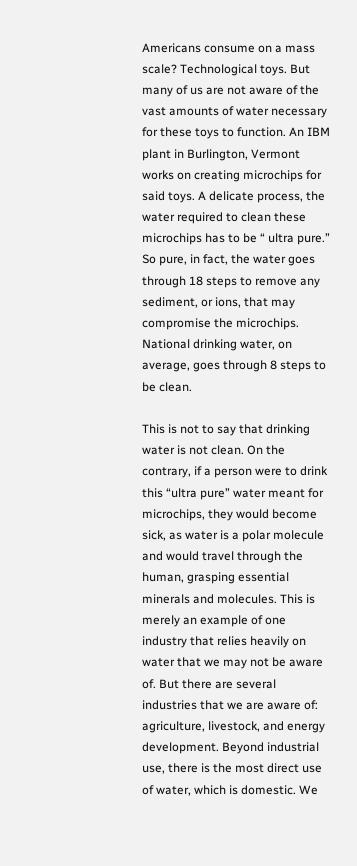Americans consume on a mass scale? Technological toys. But many of us are not aware of the vast amounts of water necessary for these toys to function. An IBM plant in Burlington, Vermont works on creating microchips for said toys. A delicate process, the water required to clean these microchips has to be “ ultra pure.” So pure, in fact, the water goes through 18 steps to remove any sediment, or ions, that may compromise the microchips. National drinking water, on average, goes through 8 steps to be clean.

This is not to say that drinking water is not clean. On the contrary, if a person were to drink this “ultra pure” water meant for microchips, they would become sick, as water is a polar molecule and would travel through the human, grasping essential minerals and molecules. This is merely an example of one industry that relies heavily on water that we may not be aware of. But there are several industries that we are aware of: agriculture, livestock, and energy development. Beyond industrial use, there is the most direct use of water, which is domestic. We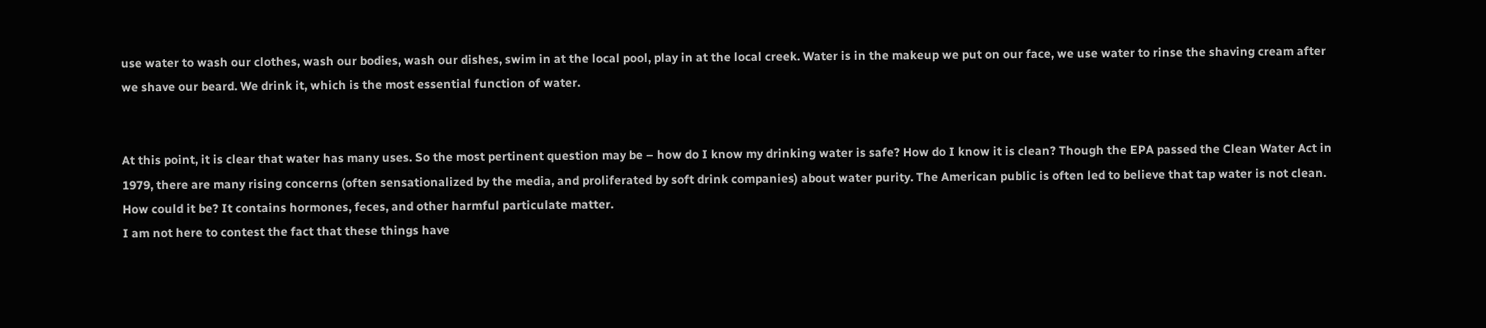use water to wash our clothes, wash our bodies, wash our dishes, swim in at the local pool, play in at the local creek. Water is in the makeup we put on our face, we use water to rinse the shaving cream after we shave our beard. We drink it, which is the most essential function of water.


At this point, it is clear that water has many uses. So the most pertinent question may be – how do I know my drinking water is safe? How do I know it is clean? Though the EPA passed the Clean Water Act in 1979, there are many rising concerns (often sensationalized by the media, and proliferated by soft drink companies) about water purity. The American public is often led to believe that tap water is not clean. How could it be? It contains hormones, feces, and other harmful particulate matter.
I am not here to contest the fact that these things have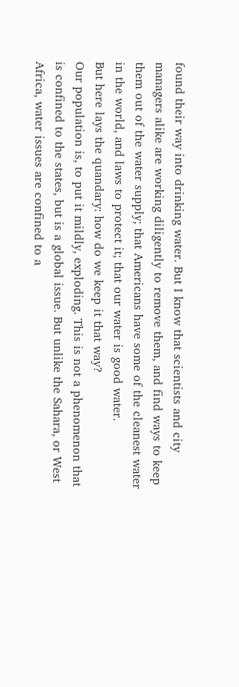found their way into drinking water. But I know that scientists and city managers alike are working diligently to remove them, and find ways to keep them out of the water supply; that Americans have some of the cleanest water in the world, and laws to protect it; that our water is good water.
But here lays the quandary: how do we keep it that way?
Our population is, to put it mildly, exploding. This is not a phenomenon that is confined to the states, but is a global issue. But unlike the Sahara, or West Africa, water issues are confined to a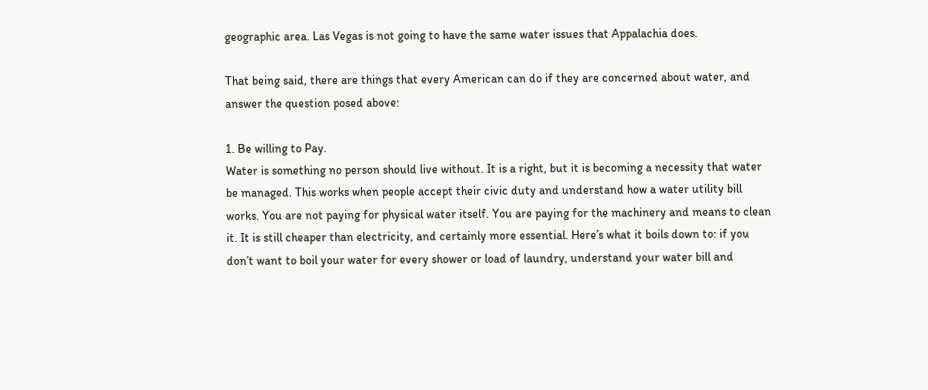geographic area. Las Vegas is not going to have the same water issues that Appalachia does.

That being said, there are things that every American can do if they are concerned about water, and answer the question posed above:

1. Be willing to Pay.
Water is something no person should live without. It is a right, but it is becoming a necessity that water be managed. This works when people accept their civic duty and understand how a water utility bill works. You are not paying for physical water itself. You are paying for the machinery and means to clean it. It is still cheaper than electricity, and certainly more essential. Here’s what it boils down to: if you don’t want to boil your water for every shower or load of laundry, understand your water bill and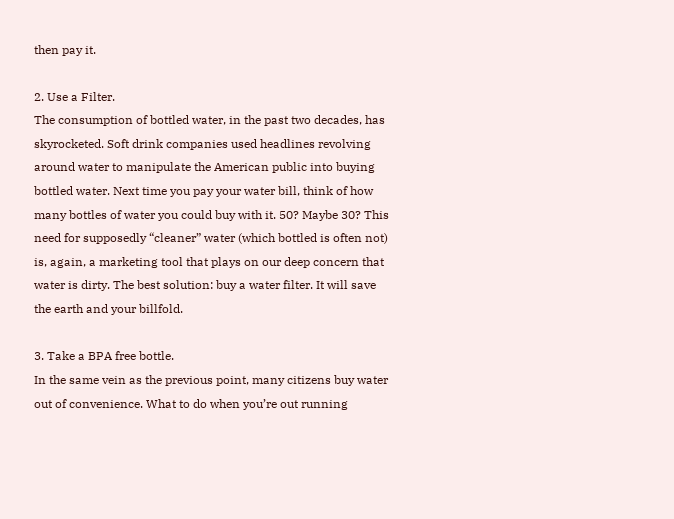then pay it.

2. Use a Filter.
The consumption of bottled water, in the past two decades, has skyrocketed. Soft drink companies used headlines revolving around water to manipulate the American public into buying bottled water. Next time you pay your water bill, think of how many bottles of water you could buy with it. 50? Maybe 30? This need for supposedly “cleaner” water (which bottled is often not) is, again, a marketing tool that plays on our deep concern that water is dirty. The best solution: buy a water filter. It will save the earth and your billfold.

3. Take a BPA free bottle.
In the same vein as the previous point, many citizens buy water out of convenience. What to do when you’re out running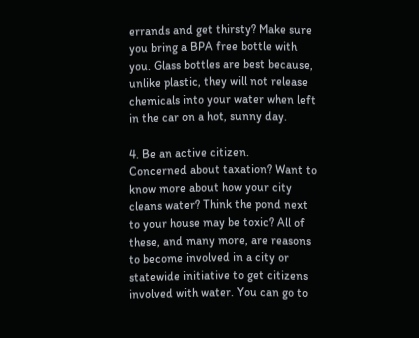errands and get thirsty? Make sure you bring a BPA free bottle with you. Glass bottles are best because, unlike plastic, they will not release chemicals into your water when left in the car on a hot, sunny day.

4. Be an active citizen.
Concerned about taxation? Want to know more about how your city cleans water? Think the pond next to your house may be toxic? All of these, and many more, are reasons to become involved in a city or statewide initiative to get citizens involved with water. You can go to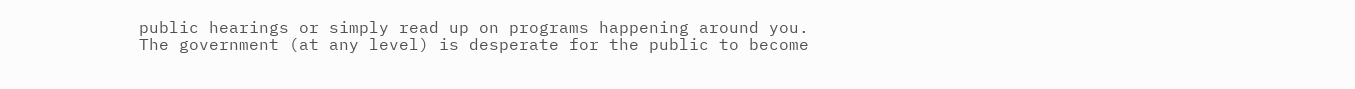public hearings or simply read up on programs happening around you. The government (at any level) is desperate for the public to become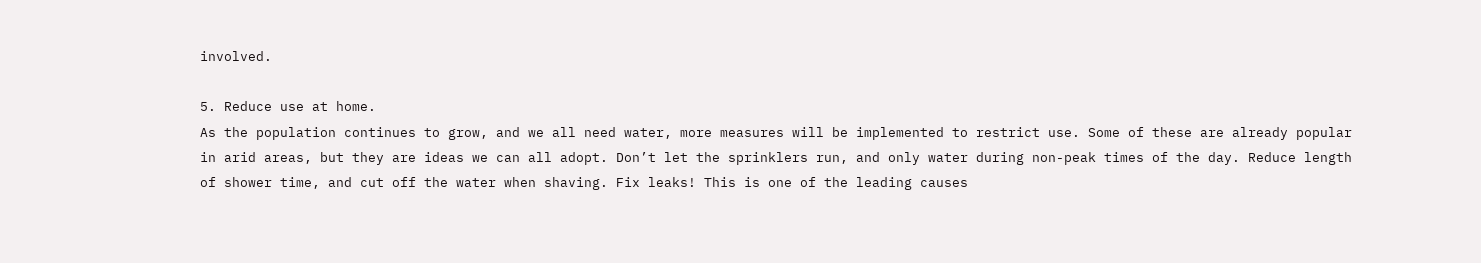involved.

5. Reduce use at home.
As the population continues to grow, and we all need water, more measures will be implemented to restrict use. Some of these are already popular in arid areas, but they are ideas we can all adopt. Don’t let the sprinklers run, and only water during non-peak times of the day. Reduce length of shower time, and cut off the water when shaving. Fix leaks! This is one of the leading causes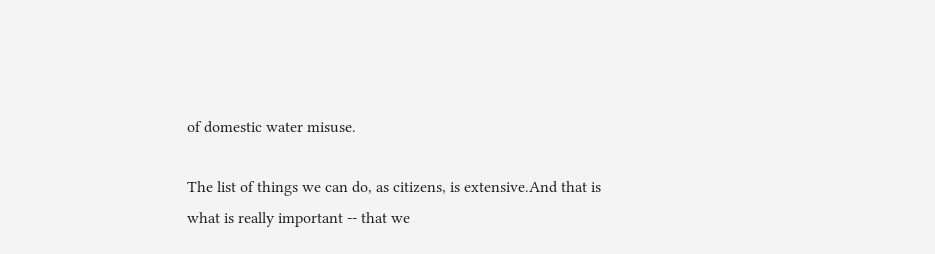of domestic water misuse.

The list of things we can do, as citizens, is extensive.And that is what is really important -- that we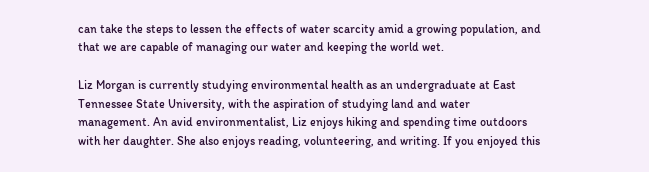can take the steps to lessen the effects of water scarcity amid a growing population, and that we are capable of managing our water and keeping the world wet.

Liz Morgan is currently studying environmental health as an undergraduate at East Tennessee State University, with the aspiration of studying land and water management. An avid environmentalist, Liz enjoys hiking and spending time outdoors with her daughter. She also enjoys reading, volunteering, and writing. If you enjoyed this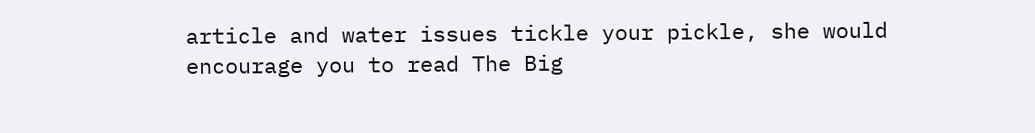article and water issues tickle your pickle, she would encourage you to read The Big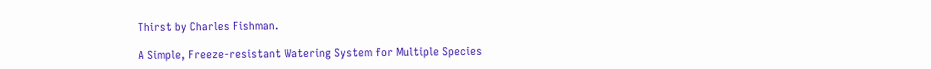Thirst by Charles Fishman.

A Simple, Freeze-resistant Watering System for Multiple Species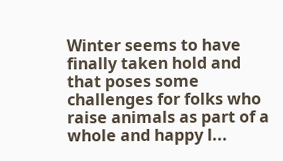Winter seems to have finally taken hold and that poses some challenges for folks who raise animals as part of a whole and happy l...